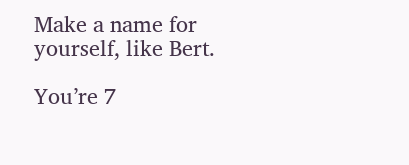Make a name for yourself, like Bert.

You’re 7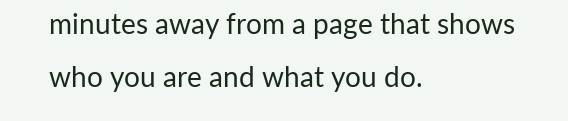minutes away from a page that shows who you are and what you do.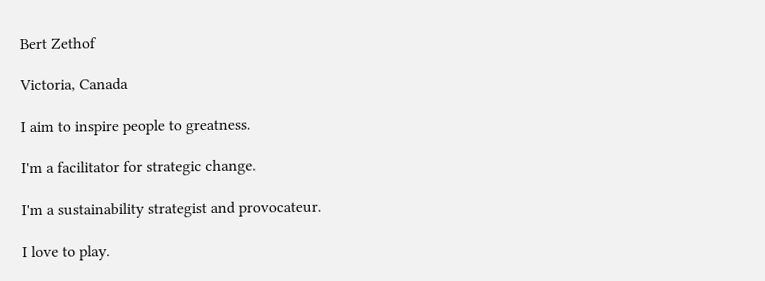Bert Zethof

Victoria, Canada

I aim to inspire people to greatness.

I'm a facilitator for strategic change.

I'm a sustainability strategist and provocateur.

I love to play.